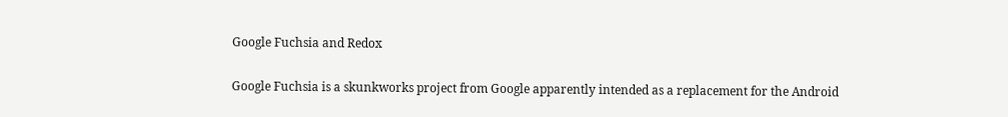Google Fuchsia and Redox

Google Fuchsia is a skunkworks project from Google apparently intended as a replacement for the Android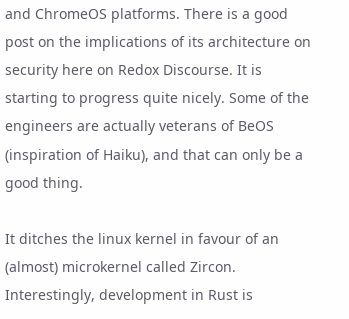and ChromeOS platforms. There is a good post on the implications of its architecture on security here on Redox Discourse. It is starting to progress quite nicely. Some of the engineers are actually veterans of BeOS (inspiration of Haiku), and that can only be a good thing.

It ditches the linux kernel in favour of an (almost) microkernel called Zircon. Interestingly, development in Rust is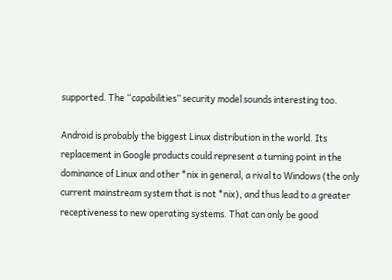supported. The “capabilities” security model sounds interesting too.

Android is probably the biggest Linux distribution in the world. Its replacement in Google products could represent a turning point in the dominance of Linux and other *nix in general, a rival to Windows (the only current mainstream system that is not *nix), and thus lead to a greater receptiveness to new operating systems. That can only be good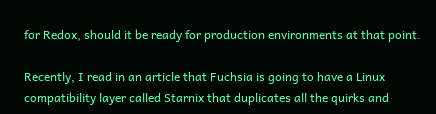for Redox, should it be ready for production environments at that point.

Recently, I read in an article that Fuchsia is going to have a Linux compatibility layer called Starnix that duplicates all the quirks and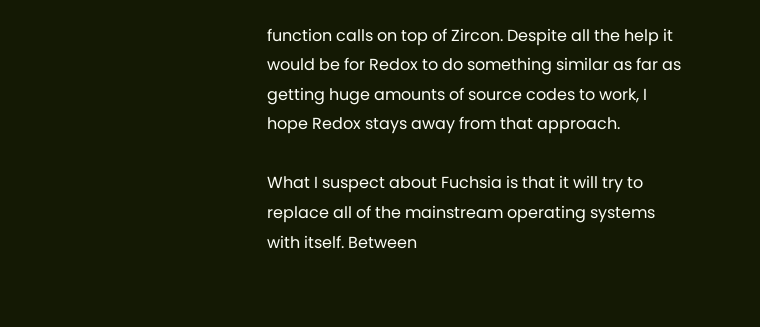function calls on top of Zircon. Despite all the help it would be for Redox to do something similar as far as getting huge amounts of source codes to work, I hope Redox stays away from that approach.

What I suspect about Fuchsia is that it will try to replace all of the mainstream operating systems with itself. Between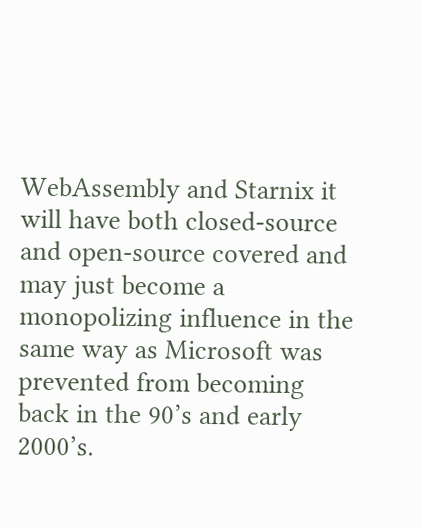WebAssembly and Starnix it will have both closed-source and open-source covered and may just become a monopolizing influence in the same way as Microsoft was prevented from becoming back in the 90’s and early 2000’s.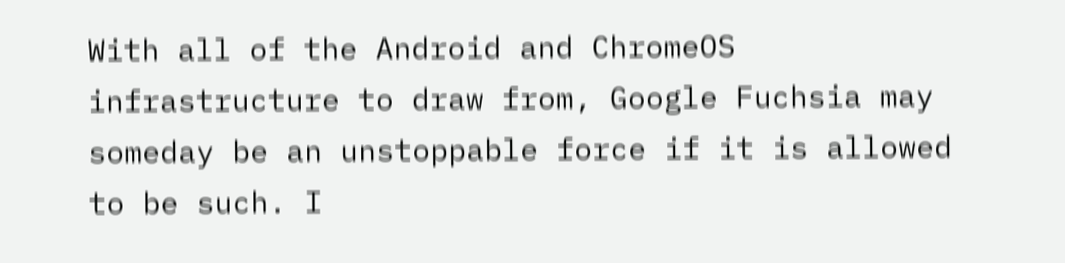With all of the Android and ChromeOS infrastructure to draw from, Google Fuchsia may someday be an unstoppable force if it is allowed to be such. I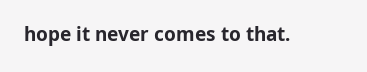hope it never comes to that.